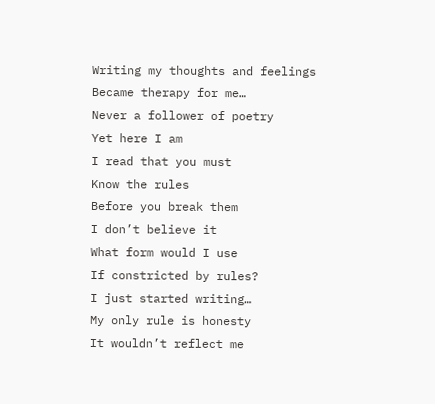Writing my thoughts and feelings
Became therapy for me…
Never a follower of poetry
Yet here I am
I read that you must
Know the rules
Before you break them
I don’t believe it
What form would I use
If constricted by rules?
I just started writing…
My only rule is honesty
It wouldn’t reflect me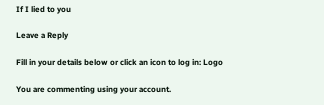If I lied to you

Leave a Reply

Fill in your details below or click an icon to log in: Logo

You are commenting using your account.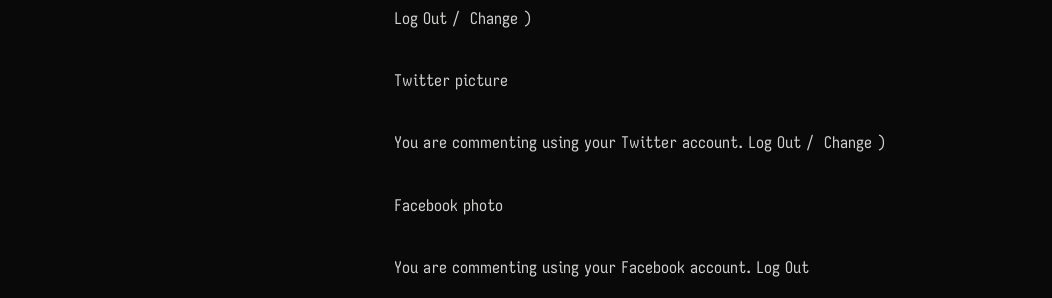Log Out /  Change )

Twitter picture

You are commenting using your Twitter account. Log Out /  Change )

Facebook photo

You are commenting using your Facebook account. Log Out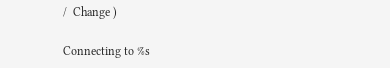/  Change )

Connecting to %s